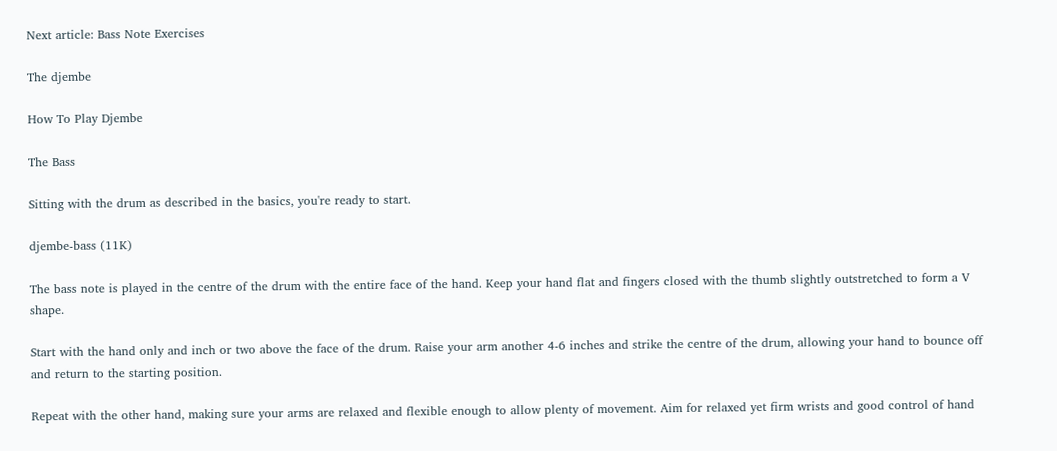Next article: Bass Note Exercises

The djembe

How To Play Djembe

The Bass

Sitting with the drum as described in the basics, you're ready to start.

djembe-bass (11K)

The bass note is played in the centre of the drum with the entire face of the hand. Keep your hand flat and fingers closed with the thumb slightly outstretched to form a V shape.

Start with the hand only and inch or two above the face of the drum. Raise your arm another 4-6 inches and strike the centre of the drum, allowing your hand to bounce off and return to the starting position.

Repeat with the other hand, making sure your arms are relaxed and flexible enough to allow plenty of movement. Aim for relaxed yet firm wrists and good control of hand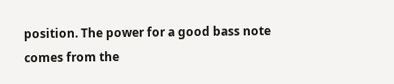position. The power for a good bass note comes from the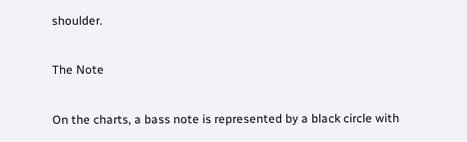shoulder.

The Note

On the charts, a bass note is represented by a black circle with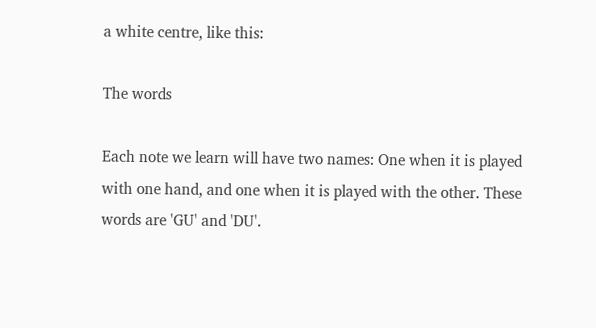a white centre, like this:

The words

Each note we learn will have two names: One when it is played with one hand, and one when it is played with the other. These words are 'GU' and 'DU'.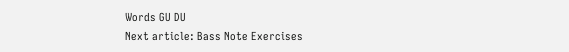Words GU DU
Next article: Bass Note Exercises